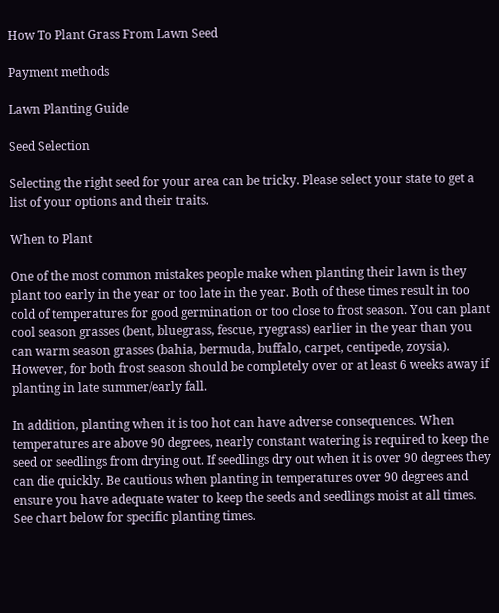How To Plant Grass From Lawn Seed

Payment methods

Lawn Planting Guide

Seed Selection

Selecting the right seed for your area can be tricky. Please select your state to get a list of your options and their traits.

When to Plant

One of the most common mistakes people make when planting their lawn is they plant too early in the year or too late in the year. Both of these times result in too cold of temperatures for good germination or too close to frost season. You can plant cool season grasses (bent, bluegrass, fescue, ryegrass) earlier in the year than you can warm season grasses (bahia, bermuda, buffalo, carpet, centipede, zoysia). However, for both frost season should be completely over or at least 6 weeks away if planting in late summer/early fall.

In addition, planting when it is too hot can have adverse consequences. When temperatures are above 90 degrees, nearly constant watering is required to keep the seed or seedlings from drying out. If seedlings dry out when it is over 90 degrees they can die quickly. Be cautious when planting in temperatures over 90 degrees and ensure you have adequate water to keep the seeds and seedlings moist at all times. See chart below for specific planting times.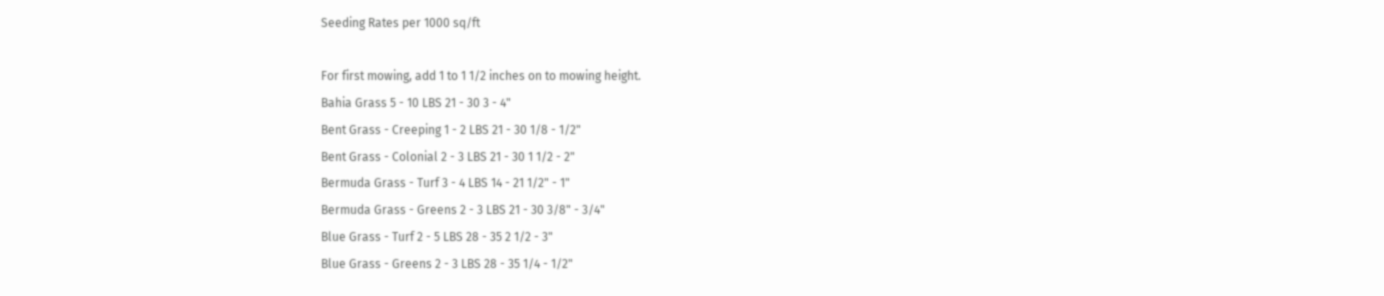Seeding Rates per 1000 sq/ft

For first mowing, add 1 to 1 1/2 inches on to mowing height.
Bahia Grass 5 - 10 LBS 21 - 30 3 - 4"
Bent Grass - Creeping 1 - 2 LBS 21 - 30 1/8 - 1/2"
Bent Grass - Colonial 2 - 3 LBS 21 - 30 1 1/2 - 2"
Bermuda Grass - Turf 3 - 4 LBS 14 - 21 1/2" - 1"
Bermuda Grass - Greens 2 - 3 LBS 21 - 30 3/8" - 3/4"
Blue Grass - Turf 2 - 5 LBS 28 - 35 2 1/2 - 3"
Blue Grass - Greens 2 - 3 LBS 28 - 35 1/4 - 1/2"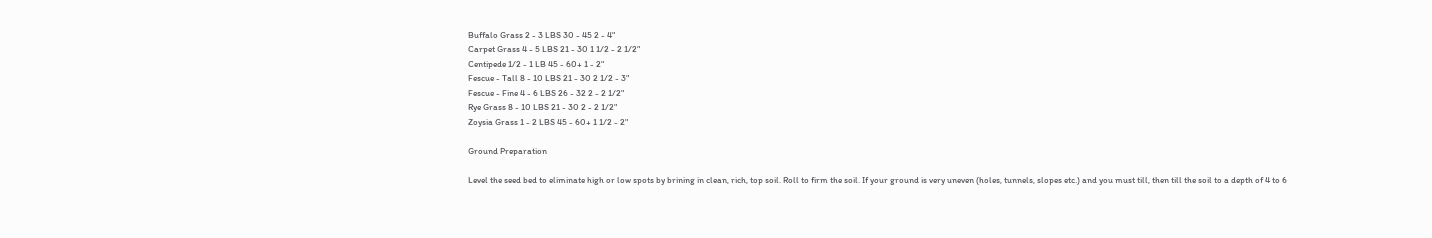Buffalo Grass 2 - 3 LBS 30 - 45 2 - 4"
Carpet Grass 4 - 5 LBS 21 - 30 1 1/2 - 2 1/2"
Centipede 1/2 - 1 LB 45 - 60+ 1 - 2"
Fescue - Tall 8 - 10 LBS 21 - 30 2 1/2 - 3"
Fescue - Fine 4 - 6 LBS 26 - 32 2 - 2 1/2"
Rye Grass 8 - 10 LBS 21 - 30 2 - 2 1/2"
Zoysia Grass 1 - 2 LBS 45 - 60+ 1 1/2 - 2"

Ground Preparation

Level the seed bed to eliminate high or low spots by brining in clean, rich, top soil. Roll to firm the soil. If your ground is very uneven (holes, tunnels, slopes etc.) and you must till, then till the soil to a depth of 4 to 6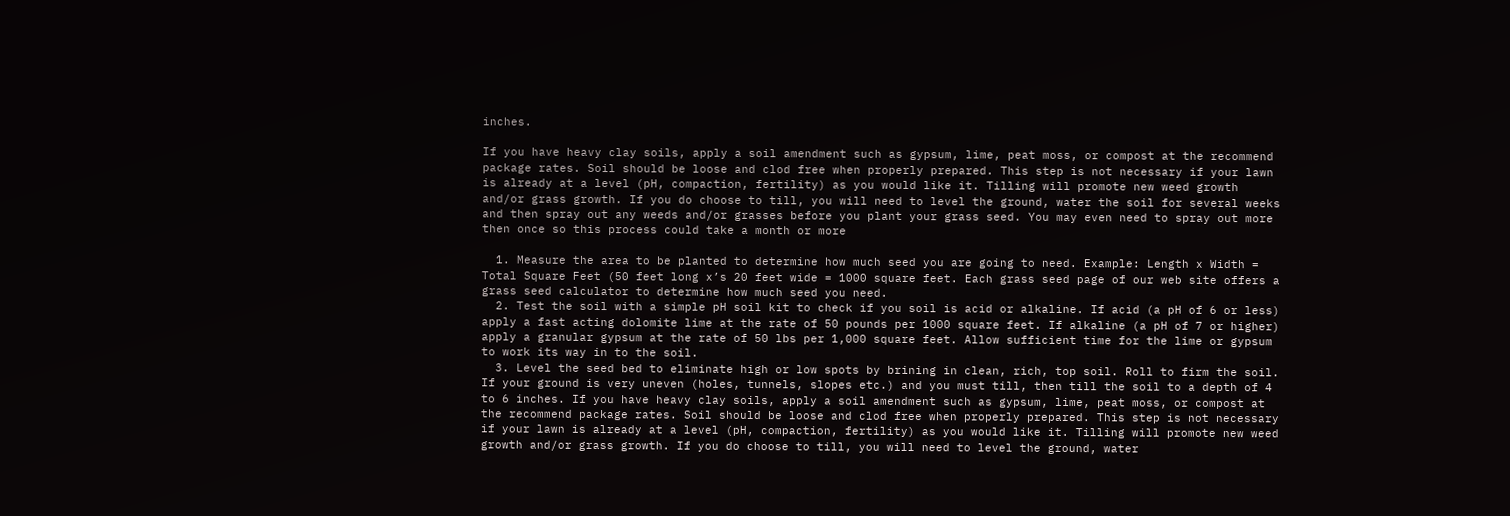inches.

If you have heavy clay soils, apply a soil amendment such as gypsum, lime, peat moss, or compost at the recommend package rates. Soil should be loose and clod free when properly prepared. This step is not necessary if your lawn is already at a level (pH, compaction, fertility) as you would like it. Tilling will promote new weed growth and/or grass growth. If you do choose to till, you will need to level the ground, water the soil for several weeks and then spray out any weeds and/or grasses before you plant your grass seed. You may even need to spray out more then once so this process could take a month or more

  1. Measure the area to be planted to determine how much seed you are going to need. Example: Length x Width = Total Square Feet (50 feet long x’s 20 feet wide = 1000 square feet. Each grass seed page of our web site offers a grass seed calculator to determine how much seed you need.
  2. Test the soil with a simple pH soil kit to check if you soil is acid or alkaline. If acid (a pH of 6 or less) apply a fast acting dolomite lime at the rate of 50 pounds per 1000 square feet. If alkaline (a pH of 7 or higher) apply a granular gypsum at the rate of 50 lbs per 1,000 square feet. Allow sufficient time for the lime or gypsum to work its way in to the soil.
  3. Level the seed bed to eliminate high or low spots by brining in clean, rich, top soil. Roll to firm the soil. If your ground is very uneven (holes, tunnels, slopes etc.) and you must till, then till the soil to a depth of 4 to 6 inches. If you have heavy clay soils, apply a soil amendment such as gypsum, lime, peat moss, or compost at the recommend package rates. Soil should be loose and clod free when properly prepared. This step is not necessary if your lawn is already at a level (pH, compaction, fertility) as you would like it. Tilling will promote new weed growth and/or grass growth. If you do choose to till, you will need to level the ground, water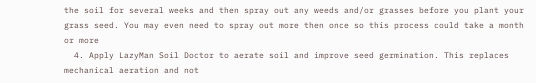the soil for several weeks and then spray out any weeds and/or grasses before you plant your grass seed. You may even need to spray out more then once so this process could take a month or more
  4. Apply LazyMan Soil Doctor to aerate soil and improve seed germination. This replaces mechanical aeration and not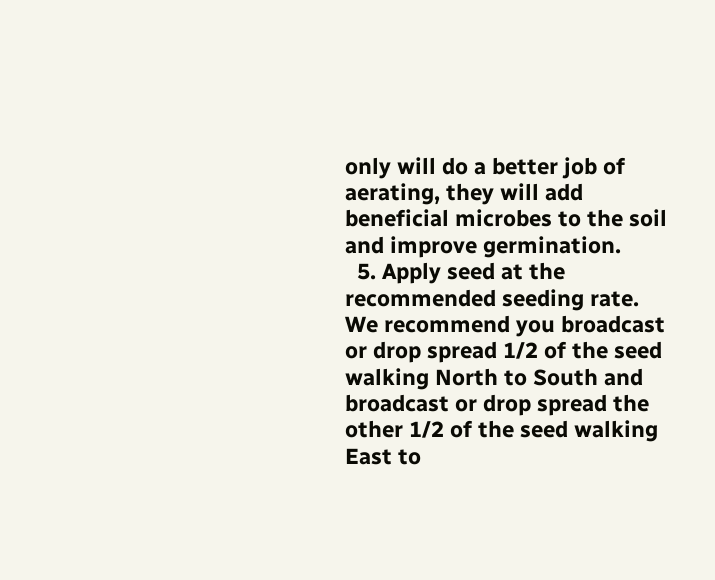only will do a better job of aerating, they will add beneficial microbes to the soil and improve germination.
  5. Apply seed at the recommended seeding rate. We recommend you broadcast or drop spread 1/2 of the seed walking North to South and broadcast or drop spread the other 1/2 of the seed walking East to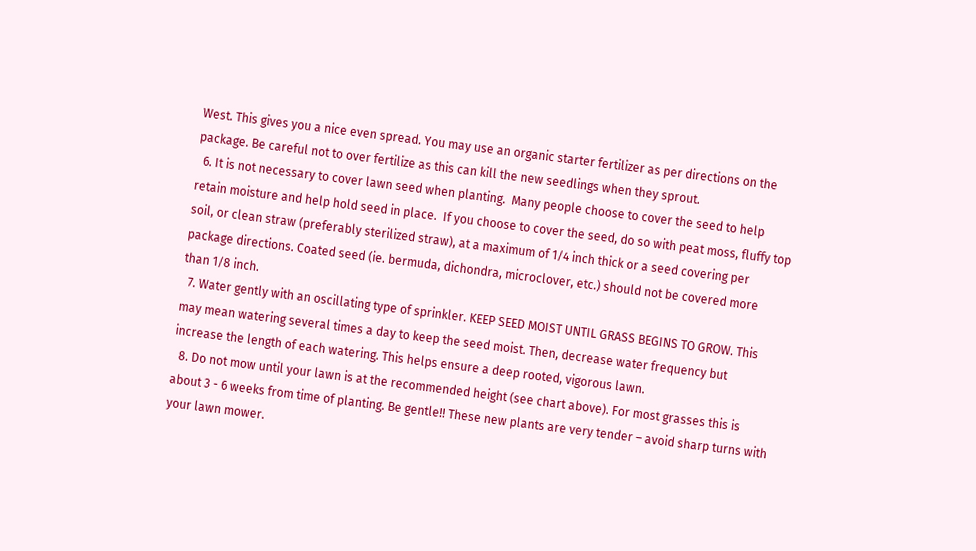West. This gives you a nice even spread. You may use an organic starter fertilizer as per directions on the package. Be careful not to over fertilize as this can kill the new seedlings when they sprout.
  6. It is not necessary to cover lawn seed when planting.  Many people choose to cover the seed to help retain moisture and help hold seed in place.  If you choose to cover the seed, do so with peat moss, fluffy top soil, or clean straw (preferably sterilized straw), at a maximum of 1/4 inch thick or a seed covering per package directions. Coated seed (ie. bermuda, dichondra, microclover, etc.) should not be covered more than 1/8 inch.
  7. Water gently with an oscillating type of sprinkler. KEEP SEED MOIST UNTIL GRASS BEGINS TO GROW. This may mean watering several times a day to keep the seed moist. Then, decrease water frequency but increase the length of each watering. This helps ensure a deep rooted, vigorous lawn.
  8. Do not mow until your lawn is at the recommended height (see chart above). For most grasses this is about 3 - 6 weeks from time of planting. Be gentle!! These new plants are very tender – avoid sharp turns with your lawn mower.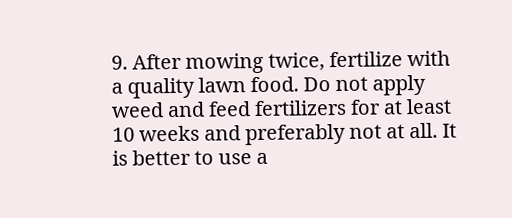9. After mowing twice, fertilize with a quality lawn food. Do not apply weed and feed fertilizers for at least 10 weeks and preferably not at all. It is better to use a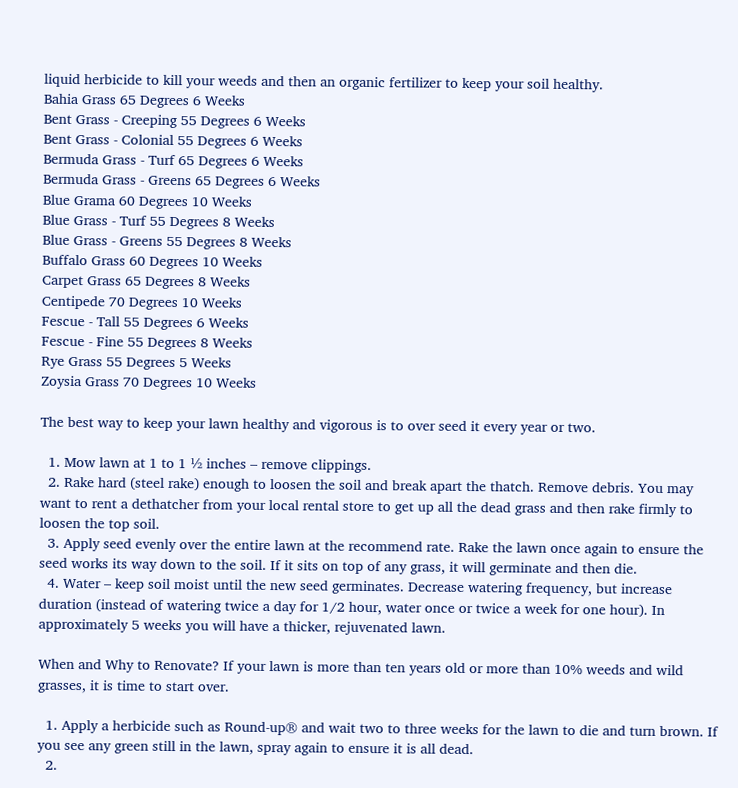liquid herbicide to kill your weeds and then an organic fertilizer to keep your soil healthy.
Bahia Grass 65 Degrees 6 Weeks
Bent Grass - Creeping 55 Degrees 6 Weeks
Bent Grass - Colonial 55 Degrees 6 Weeks
Bermuda Grass - Turf 65 Degrees 6 Weeks
Bermuda Grass - Greens 65 Degrees 6 Weeks
Blue Grama 60 Degrees 10 Weeks
Blue Grass - Turf 55 Degrees 8 Weeks
Blue Grass - Greens 55 Degrees 8 Weeks
Buffalo Grass 60 Degrees 10 Weeks
Carpet Grass 65 Degrees 8 Weeks
Centipede 70 Degrees 10 Weeks
Fescue - Tall 55 Degrees 6 Weeks
Fescue - Fine 55 Degrees 8 Weeks
Rye Grass 55 Degrees 5 Weeks
Zoysia Grass 70 Degrees 10 Weeks

The best way to keep your lawn healthy and vigorous is to over seed it every year or two.

  1. Mow lawn at 1 to 1 ½ inches – remove clippings.
  2. Rake hard (steel rake) enough to loosen the soil and break apart the thatch. Remove debris. You may want to rent a dethatcher from your local rental store to get up all the dead grass and then rake firmly to loosen the top soil.
  3. Apply seed evenly over the entire lawn at the recommend rate. Rake the lawn once again to ensure the seed works its way down to the soil. If it sits on top of any grass, it will germinate and then die.
  4. Water – keep soil moist until the new seed germinates. Decrease watering frequency, but increase duration (instead of watering twice a day for 1/2 hour, water once or twice a week for one hour). In approximately 5 weeks you will have a thicker, rejuvenated lawn.

When and Why to Renovate? If your lawn is more than ten years old or more than 10% weeds and wild grasses, it is time to start over.

  1. Apply a herbicide such as Round-up® and wait two to three weeks for the lawn to die and turn brown. If you see any green still in the lawn, spray again to ensure it is all dead.
  2.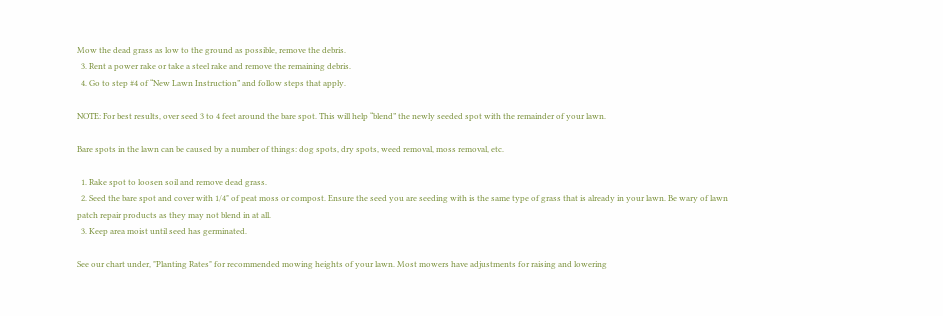Mow the dead grass as low to the ground as possible, remove the debris.
  3. Rent a power rake or take a steel rake and remove the remaining debris.
  4. Go to step #4 of “New Lawn Instruction” and follow steps that apply.

NOTE: For best results, over seed 3 to 4 feet around the bare spot. This will help “blend” the newly seeded spot with the remainder of your lawn.

Bare spots in the lawn can be caused by a number of things: dog spots, dry spots, weed removal, moss removal, etc.

  1. Rake spot to loosen soil and remove dead grass.
  2. Seed the bare spot and cover with 1/4" of peat moss or compost. Ensure the seed you are seeding with is the same type of grass that is already in your lawn. Be wary of lawn patch repair products as they may not blend in at all.
  3. Keep area moist until seed has germinated.

See our chart under, "Planting Rates" for recommended mowing heights of your lawn. Most mowers have adjustments for raising and lowering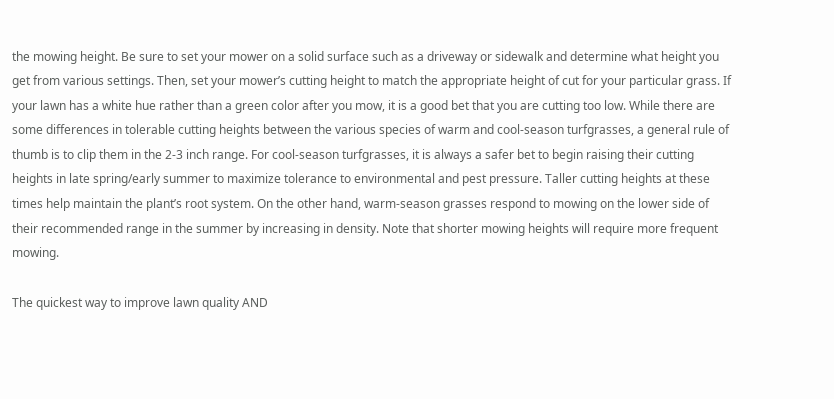the mowing height. Be sure to set your mower on a solid surface such as a driveway or sidewalk and determine what height you get from various settings. Then, set your mower’s cutting height to match the appropriate height of cut for your particular grass. If your lawn has a white hue rather than a green color after you mow, it is a good bet that you are cutting too low. While there are some differences in tolerable cutting heights between the various species of warm and cool-season turfgrasses, a general rule of thumb is to clip them in the 2-3 inch range. For cool-season turfgrasses, it is always a safer bet to begin raising their cutting heights in late spring/early summer to maximize tolerance to environmental and pest pressure. Taller cutting heights at these times help maintain the plant’s root system. On the other hand, warm-season grasses respond to mowing on the lower side of their recommended range in the summer by increasing in density. Note that shorter mowing heights will require more frequent mowing.

The quickest way to improve lawn quality AND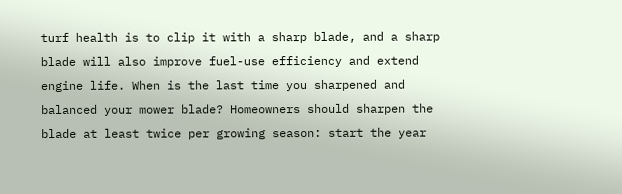turf health is to clip it with a sharp blade, and a sharp blade will also improve fuel-use efficiency and extend engine life. When is the last time you sharpened and balanced your mower blade? Homeowners should sharpen the blade at least twice per growing season: start the year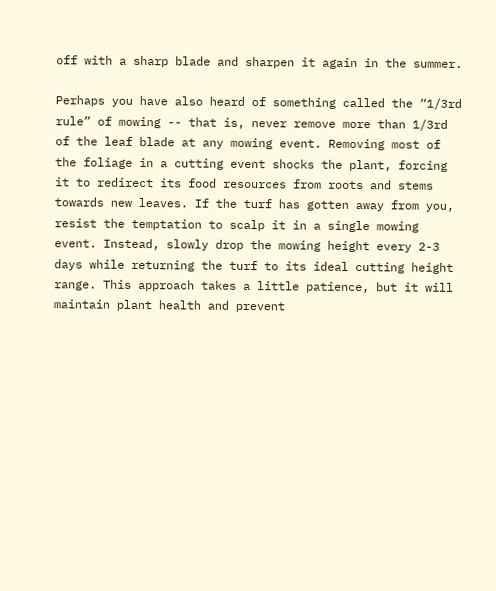off with a sharp blade and sharpen it again in the summer.

Perhaps you have also heard of something called the “1/3rd rule” of mowing -- that is, never remove more than 1/3rd of the leaf blade at any mowing event. Removing most of the foliage in a cutting event shocks the plant, forcing it to redirect its food resources from roots and stems towards new leaves. If the turf has gotten away from you, resist the temptation to scalp it in a single mowing event. Instead, slowly drop the mowing height every 2-3 days while returning the turf to its ideal cutting height range. This approach takes a little patience, but it will maintain plant health and prevent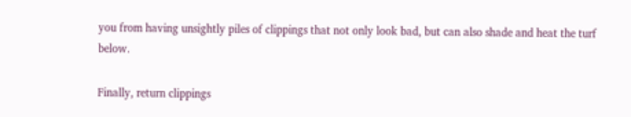you from having unsightly piles of clippings that not only look bad, but can also shade and heat the turf below.

Finally, return clippings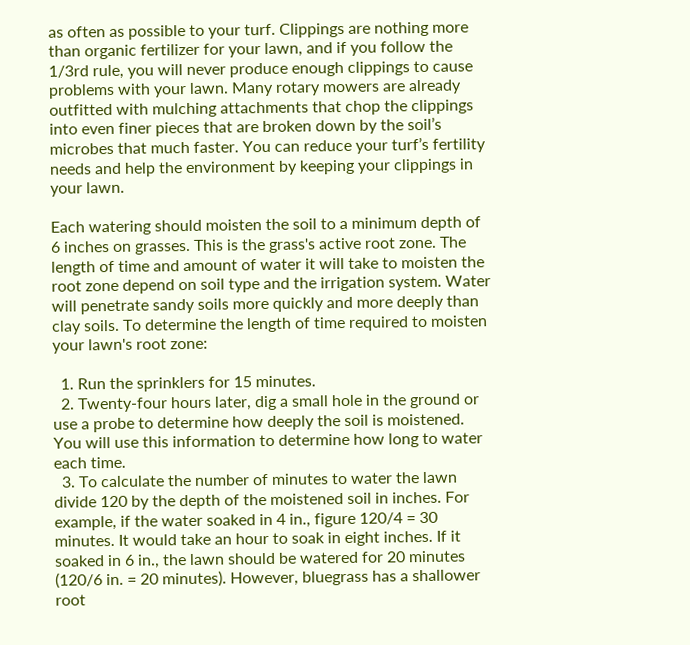as often as possible to your turf. Clippings are nothing more than organic fertilizer for your lawn, and if you follow the 1/3rd rule, you will never produce enough clippings to cause problems with your lawn. Many rotary mowers are already outfitted with mulching attachments that chop the clippings into even finer pieces that are broken down by the soil’s microbes that much faster. You can reduce your turf’s fertility needs and help the environment by keeping your clippings in your lawn.

Each watering should moisten the soil to a minimum depth of 6 inches on grasses. This is the grass's active root zone. The length of time and amount of water it will take to moisten the root zone depend on soil type and the irrigation system. Water will penetrate sandy soils more quickly and more deeply than clay soils. To determine the length of time required to moisten your lawn's root zone:

  1. Run the sprinklers for 15 minutes.
  2. Twenty-four hours later, dig a small hole in the ground or use a probe to determine how deeply the soil is moistened. You will use this information to determine how long to water each time.
  3. To calculate the number of minutes to water the lawn divide 120 by the depth of the moistened soil in inches. For example, if the water soaked in 4 in., figure 120/4 = 30 minutes. It would take an hour to soak in eight inches. If it soaked in 6 in., the lawn should be watered for 20 minutes (120/6 in. = 20 minutes). However, bluegrass has a shallower root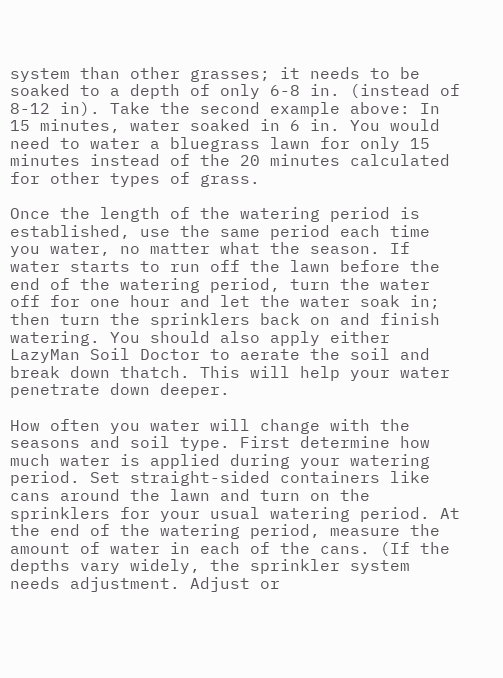system than other grasses; it needs to be soaked to a depth of only 6-8 in. (instead of 8-12 in). Take the second example above: In 15 minutes, water soaked in 6 in. You would need to water a bluegrass lawn for only 15 minutes instead of the 20 minutes calculated for other types of grass.

Once the length of the watering period is established, use the same period each time you water, no matter what the season. If water starts to run off the lawn before the end of the watering period, turn the water off for one hour and let the water soak in; then turn the sprinklers back on and finish watering. You should also apply either LazyMan Soil Doctor to aerate the soil and break down thatch. This will help your water penetrate down deeper.

How often you water will change with the seasons and soil type. First determine how much water is applied during your watering period. Set straight-sided containers like cans around the lawn and turn on the sprinklers for your usual watering period. At the end of the watering period, measure the amount of water in each of the cans. (If the depths vary widely, the sprinkler system needs adjustment. Adjust or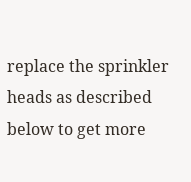replace the sprinkler heads as described below to get more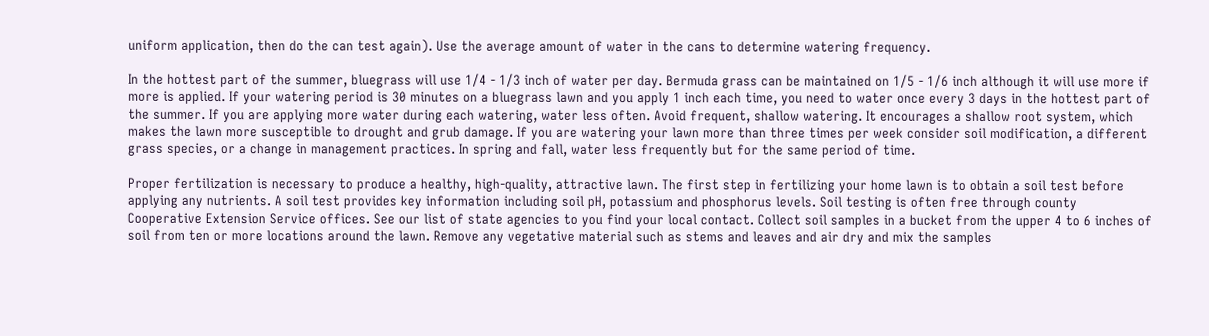uniform application, then do the can test again). Use the average amount of water in the cans to determine watering frequency.

In the hottest part of the summer, bluegrass will use 1/4 - 1/3 inch of water per day. Bermuda grass can be maintained on 1/5 - 1/6 inch although it will use more if more is applied. If your watering period is 30 minutes on a bluegrass lawn and you apply 1 inch each time, you need to water once every 3 days in the hottest part of the summer. If you are applying more water during each watering, water less often. Avoid frequent, shallow watering. It encourages a shallow root system, which makes the lawn more susceptible to drought and grub damage. If you are watering your lawn more than three times per week consider soil modification, a different grass species, or a change in management practices. In spring and fall, water less frequently but for the same period of time.

Proper fertilization is necessary to produce a healthy, high-quality, attractive lawn. The first step in fertilizing your home lawn is to obtain a soil test before applying any nutrients. A soil test provides key information including soil pH, potassium and phosphorus levels. Soil testing is often free through county Cooperative Extension Service offices. See our list of state agencies to you find your local contact. Collect soil samples in a bucket from the upper 4 to 6 inches of soil from ten or more locations around the lawn. Remove any vegetative material such as stems and leaves and air dry and mix the samples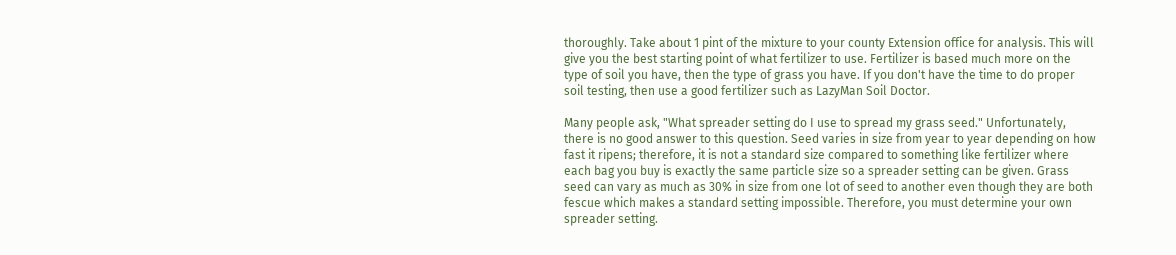thoroughly. Take about 1 pint of the mixture to your county Extension office for analysis. This will give you the best starting point of what fertilizer to use. Fertilizer is based much more on the type of soil you have, then the type of grass you have. If you don't have the time to do proper soil testing, then use a good fertilizer such as LazyMan Soil Doctor.

Many people ask, "What spreader setting do I use to spread my grass seed." Unfortunately, there is no good answer to this question. Seed varies in size from year to year depending on how fast it ripens; therefore, it is not a standard size compared to something like fertilizer where each bag you buy is exactly the same particle size so a spreader setting can be given. Grass seed can vary as much as 30% in size from one lot of seed to another even though they are both fescue which makes a standard setting impossible. Therefore, you must determine your own spreader setting.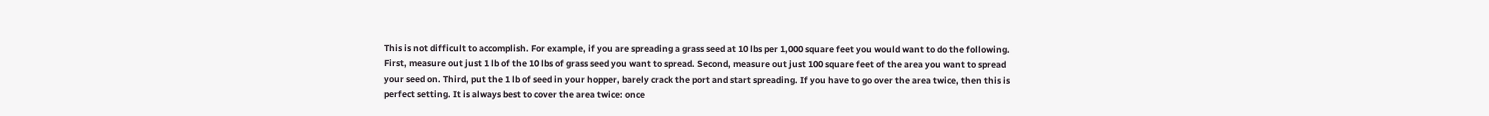This is not difficult to accomplish. For example, if you are spreading a grass seed at 10 lbs per 1,000 square feet you would want to do the following. First, measure out just 1 lb of the 10 lbs of grass seed you want to spread. Second, measure out just 100 square feet of the area you want to spread your seed on. Third, put the 1 lb of seed in your hopper, barely crack the port and start spreading. If you have to go over the area twice, then this is perfect setting. It is always best to cover the area twice: once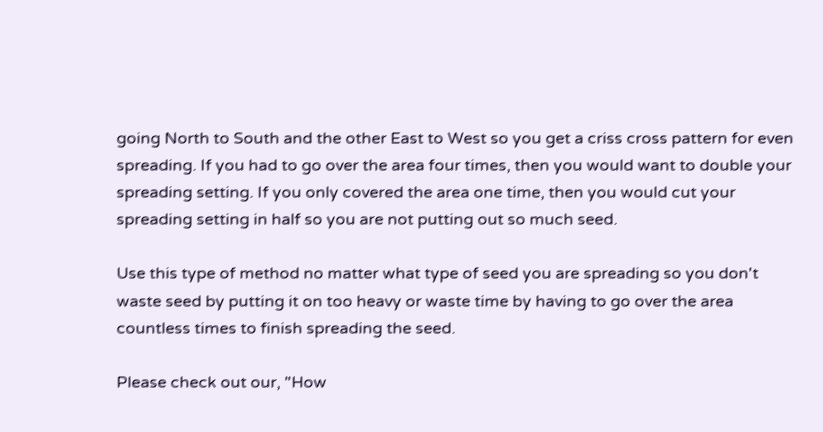going North to South and the other East to West so you get a criss cross pattern for even spreading. If you had to go over the area four times, then you would want to double your spreading setting. If you only covered the area one time, then you would cut your spreading setting in half so you are not putting out so much seed.

Use this type of method no matter what type of seed you are spreading so you don't waste seed by putting it on too heavy or waste time by having to go over the area countless times to finish spreading the seed.

Please check out our, "How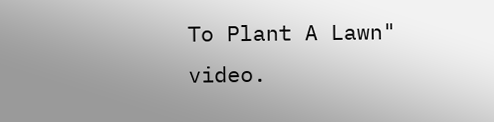To Plant A Lawn" video.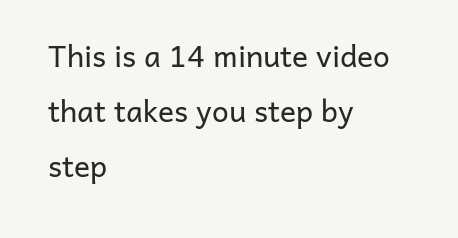This is a 14 minute video that takes you step by step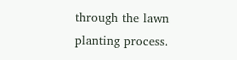through the lawn planting process.